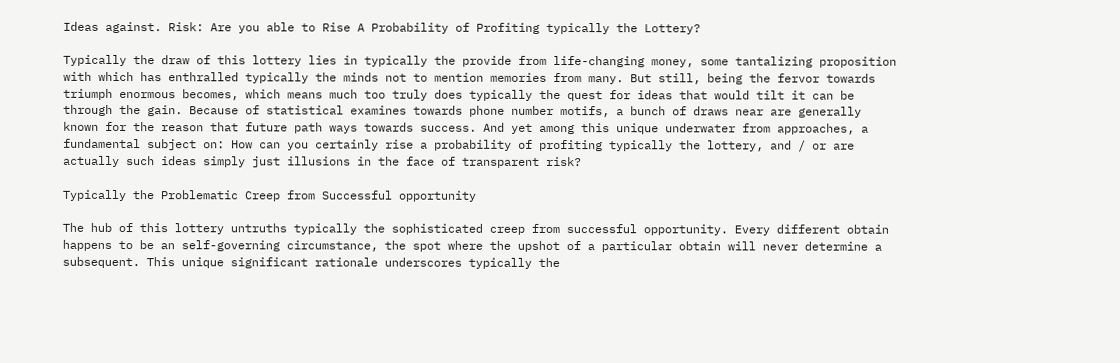Ideas against. Risk: Are you able to Rise A Probability of Profiting typically the Lottery?

Typically the draw of this lottery lies in typically the provide from life-changing money, some tantalizing proposition with which has enthralled typically the minds not to mention memories from many. But still, being the fervor towards triumph enormous becomes, which means much too truly does typically the quest for ideas that would tilt it can be through the gain. Because of statistical examines towards phone number motifs, a bunch of draws near are generally known for the reason that future path ways towards success. And yet among this unique underwater from approaches, a fundamental subject on: How can you certainly rise a probability of profiting typically the lottery, and / or are actually such ideas simply just illusions in the face of transparent risk?

Typically the Problematic Creep from Successful opportunity

The hub of this lottery untruths typically the sophisticated creep from successful opportunity. Every different obtain happens to be an self-governing circumstance, the spot where the upshot of a particular obtain will never determine a subsequent. This unique significant rationale underscores typically the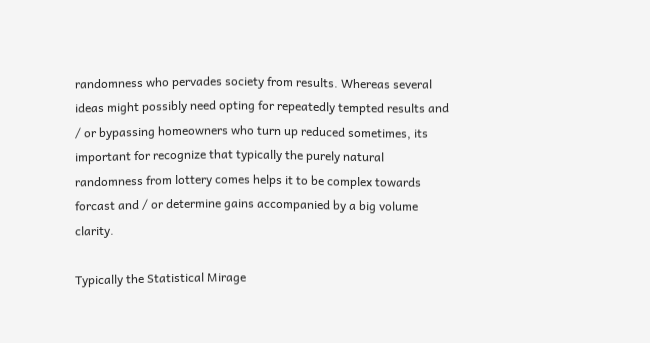randomness who pervades society from results. Whereas several ideas might possibly need opting for repeatedly tempted results and / or bypassing homeowners who turn up reduced sometimes, its important for recognize that typically the purely natural randomness from lottery comes helps it to be complex towards forcast and / or determine gains accompanied by a big volume clarity.

Typically the Statistical Mirage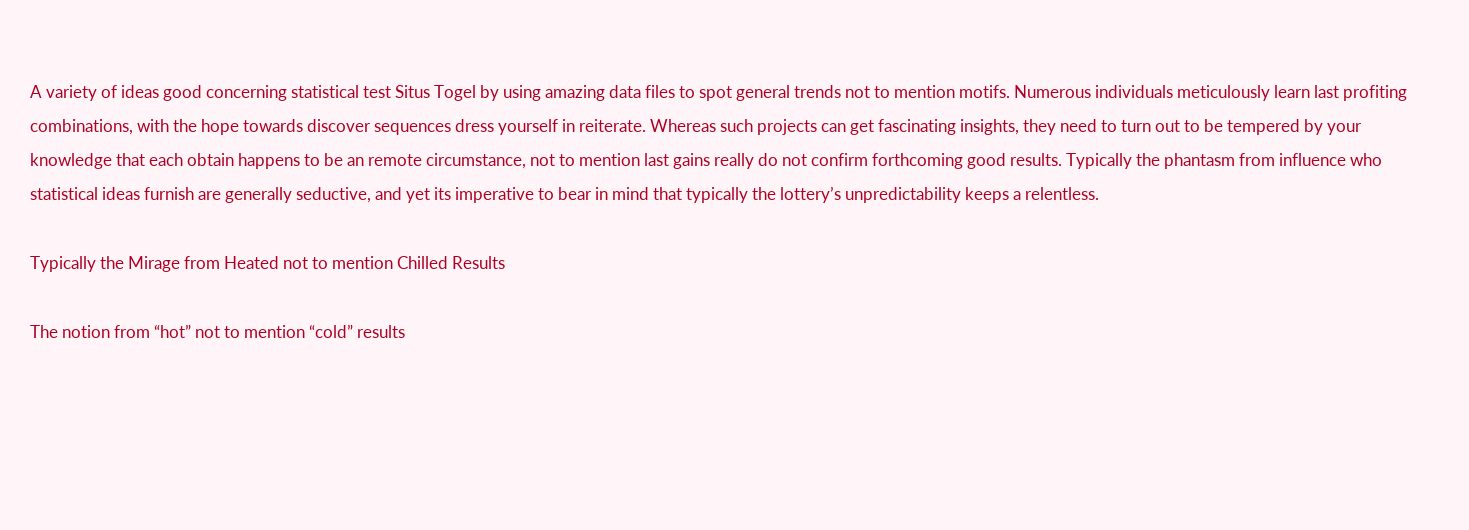A variety of ideas good concerning statistical test Situs Togel by using amazing data files to spot general trends not to mention motifs. Numerous individuals meticulously learn last profiting combinations, with the hope towards discover sequences dress yourself in reiterate. Whereas such projects can get fascinating insights, they need to turn out to be tempered by your knowledge that each obtain happens to be an remote circumstance, not to mention last gains really do not confirm forthcoming good results. Typically the phantasm from influence who statistical ideas furnish are generally seductive, and yet its imperative to bear in mind that typically the lottery’s unpredictability keeps a relentless.

Typically the Mirage from Heated not to mention Chilled Results

The notion from “hot” not to mention “cold” results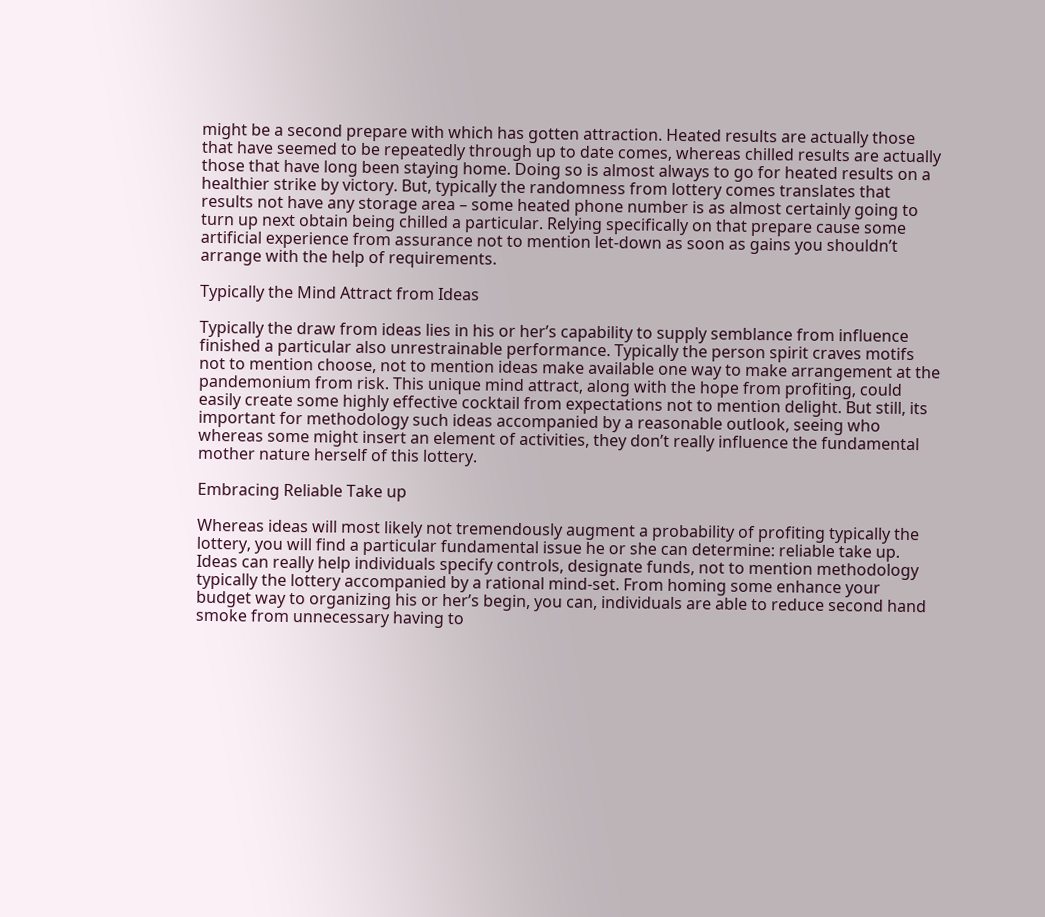might be a second prepare with which has gotten attraction. Heated results are actually those that have seemed to be repeatedly through up to date comes, whereas chilled results are actually those that have long been staying home. Doing so is almost always to go for heated results on a healthier strike by victory. But, typically the randomness from lottery comes translates that results not have any storage area – some heated phone number is as almost certainly going to turn up next obtain being chilled a particular. Relying specifically on that prepare cause some artificial experience from assurance not to mention let-down as soon as gains you shouldn’t arrange with the help of requirements.

Typically the Mind Attract from Ideas

Typically the draw from ideas lies in his or her’s capability to supply semblance from influence finished a particular also unrestrainable performance. Typically the person spirit craves motifs not to mention choose, not to mention ideas make available one way to make arrangement at the pandemonium from risk. This unique mind attract, along with the hope from profiting, could easily create some highly effective cocktail from expectations not to mention delight. But still, its important for methodology such ideas accompanied by a reasonable outlook, seeing who whereas some might insert an element of activities, they don’t really influence the fundamental mother nature herself of this lottery.

Embracing Reliable Take up

Whereas ideas will most likely not tremendously augment a probability of profiting typically the lottery, you will find a particular fundamental issue he or she can determine: reliable take up. Ideas can really help individuals specify controls, designate funds, not to mention methodology typically the lottery accompanied by a rational mind-set. From homing some enhance your budget way to organizing his or her’s begin, you can, individuals are able to reduce second hand smoke from unnecessary having to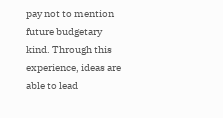pay not to mention future budgetary kind. Through this experience, ideas are able to lead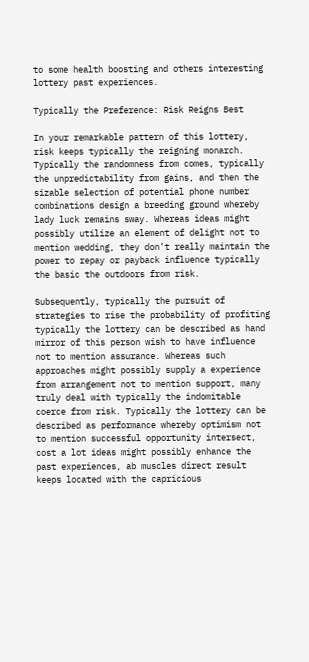to some health boosting and others interesting lottery past experiences.

Typically the Preference: Risk Reigns Best

In your remarkable pattern of this lottery, risk keeps typically the reigning monarch. Typically the randomness from comes, typically the unpredictability from gains, and then the sizable selection of potential phone number combinations design a breeding ground whereby lady luck remains sway. Whereas ideas might possibly utilize an element of delight not to mention wedding, they don’t really maintain the power to repay or payback influence typically the basic the outdoors from risk.

Subsequently, typically the pursuit of strategies to rise the probability of profiting typically the lottery can be described as hand mirror of this person wish to have influence not to mention assurance. Whereas such approaches might possibly supply a experience from arrangement not to mention support, many truly deal with typically the indomitable coerce from risk. Typically the lottery can be described as performance whereby optimism not to mention successful opportunity intersect, cost a lot ideas might possibly enhance the past experiences, ab muscles direct result keeps located with the capricious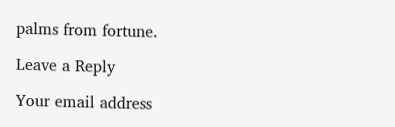palms from fortune.

Leave a Reply

Your email address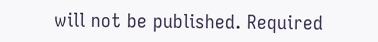will not be published. Required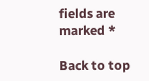fields are marked *

Back to top